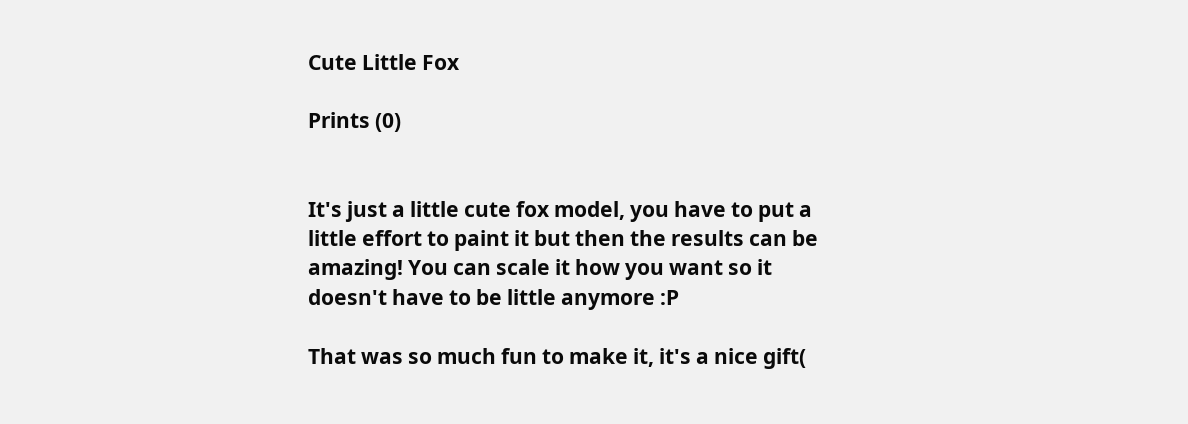Cute Little Fox

Prints (0)


It's just a little cute fox model, you have to put a little effort to paint it but then the results can be amazing! You can scale it how you want so it doesn't have to be little anymore :P

That was so much fun to make it, it's a nice gift(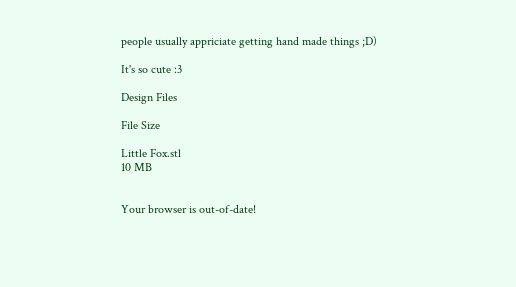people usually appriciate getting hand made things ;D)

It's so cute :3

Design Files

File Size

Little Fox.stl
10 MB


Your browser is out-of-date!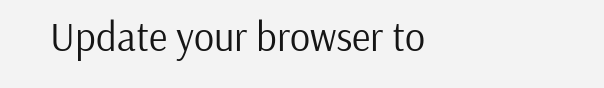Update your browser to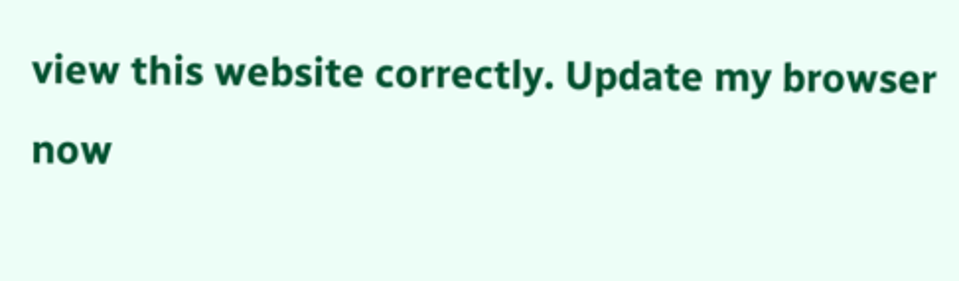view this website correctly. Update my browser now